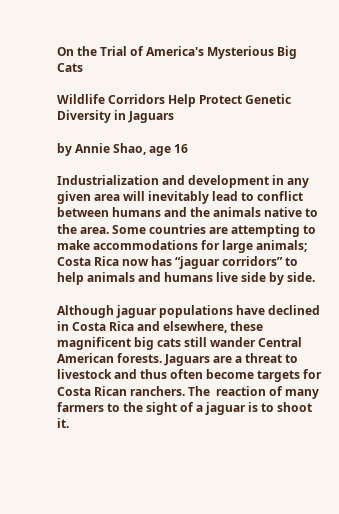On the Trial of America's Mysterious Big Cats

Wildlife Corridors Help Protect Genetic Diversity in Jaguars

by Annie Shao, age 16

Industrialization and development in any given area will inevitably lead to conflict between humans and the animals native to the area. Some countries are attempting to make accommodations for large animals; Costa Rica now has “jaguar corridors” to help animals and humans live side by side.

Although jaguar populations have declined in Costa Rica and elsewhere, these magnificent big cats still wander Central American forests. Jaguars are a threat to livestock and thus often become targets for Costa Rican ranchers. The  reaction of many farmers to the sight of a jaguar is to shoot it.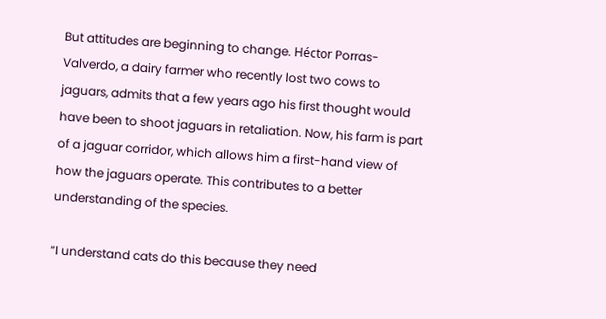But attitudes are beginning to change. Héctor Porras-Valverdo, a dairy farmer who recently lost two cows to jaguars, admits that a few years ago his first thought would have been to shoot jaguars in retaliation. Now, his farm is part of a jaguar corridor, which allows him a first-hand view of how the jaguars operate. This contributes to a better understanding of the species.

“I understand cats do this because they need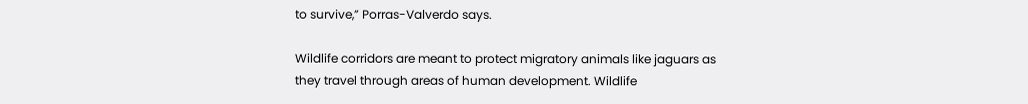to survive,” Porras-Valverdo says.

Wildlife corridors are meant to protect migratory animals like jaguars as they travel through areas of human development. Wildlife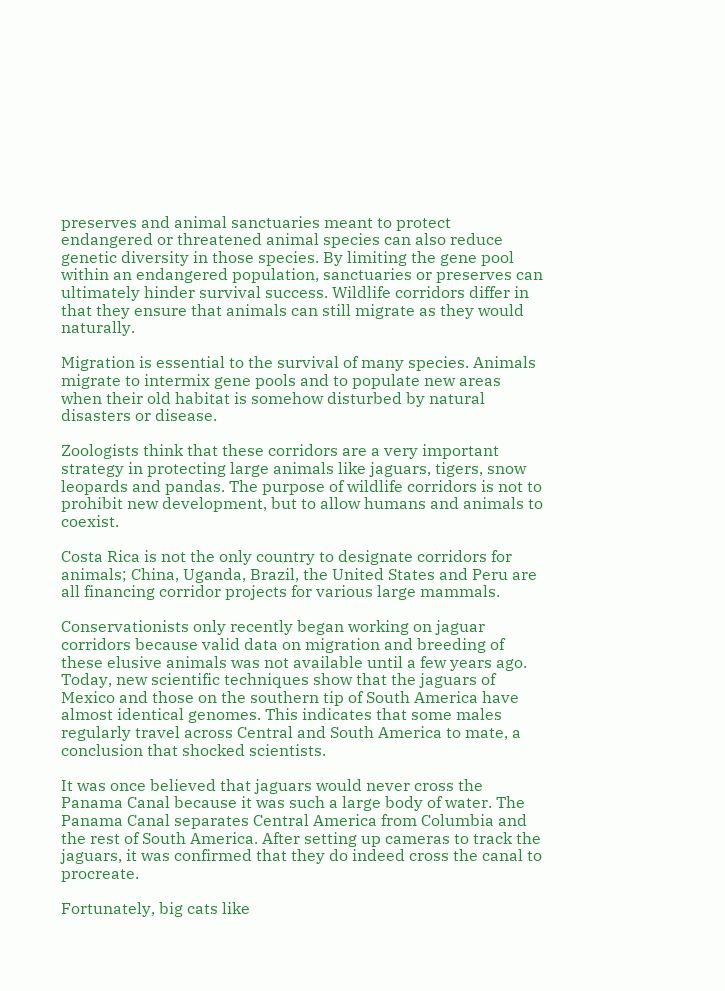preserves and animal sanctuaries meant to protect endangered or threatened animal species can also reduce genetic diversity in those species. By limiting the gene pool within an endangered population, sanctuaries or preserves can ultimately hinder survival success. Wildlife corridors differ in that they ensure that animals can still migrate as they would naturally.

Migration is essential to the survival of many species. Animals migrate to intermix gene pools and to populate new areas when their old habitat is somehow disturbed by natural disasters or disease.

Zoologists think that these corridors are a very important strategy in protecting large animals like jaguars, tigers, snow leopards and pandas. The purpose of wildlife corridors is not to prohibit new development, but to allow humans and animals to coexist.

Costa Rica is not the only country to designate corridors for animals; China, Uganda, Brazil, the United States and Peru are all financing corridor projects for various large mammals.

Conservationists only recently began working on jaguar corridors because valid data on migration and breeding of these elusive animals was not available until a few years ago. Today, new scientific techniques show that the jaguars of Mexico and those on the southern tip of South America have almost identical genomes. This indicates that some males regularly travel across Central and South America to mate, a conclusion that shocked scientists.

It was once believed that jaguars would never cross the Panama Canal because it was such a large body of water. The Panama Canal separates Central America from Columbia and the rest of South America. After setting up cameras to track the jaguars, it was confirmed that they do indeed cross the canal to procreate.

Fortunately, big cats like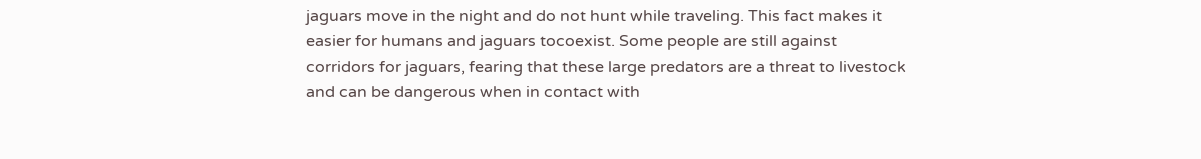jaguars move in the night and do not hunt while traveling. This fact makes it easier for humans and jaguars tocoexist. Some people are still against corridors for jaguars, fearing that these large predators are a threat to livestock and can be dangerous when in contact with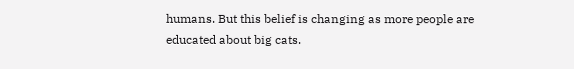humans. But this belief is changing as more people are educated about big cats.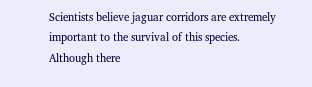Scientists believe jaguar corridors are extremely important to the survival of this species. Although there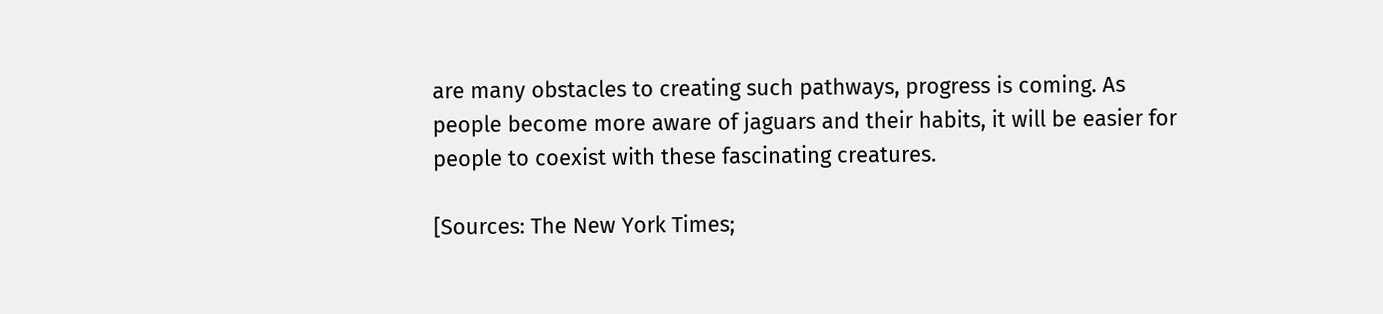are many obstacles to creating such pathways, progress is coming. As people become more aware of jaguars and their habits, it will be easier for people to coexist with these fascinating creatures.

[Sources: The New York Times;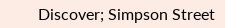Discover; Simpson Street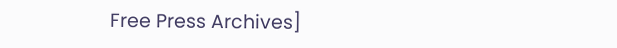Free Press Archives]